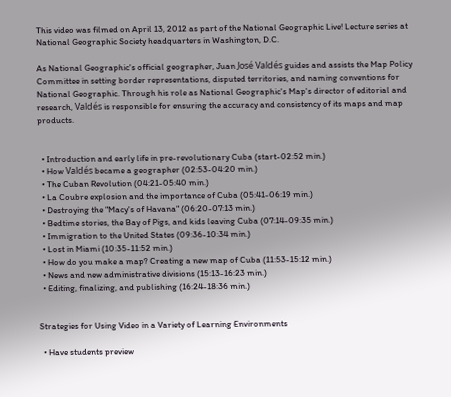This video was filmed on April 13, 2012 as part of the National Geographic Live! Lecture series at National Geographic Society headquarters in Washington, D.C.

As National Geographic's official geographer, Juan José Valdés guides and assists the Map Policy Committee in setting border representations, disputed territories, and naming conventions for National Geographic. Through his role as National Geographic's Map's director of editorial and research, Valdés is responsible for ensuring the accuracy and consistency of its maps and map products.


  • Introduction and early life in pre-revolutionary Cuba (start-02:52 min.)
  • How Valdés became a geographer (02:53-04:20 min.)
  • The Cuban Revolution (04:21-05:40 min.)
  • La Coubre explosion and the importance of Cuba (05:41-06:19 min.)
  • Destroying the "Macy's of Havana" (06:20-07:13 min.)
  • Bedtime stories, the Bay of Pigs, and kids leaving Cuba (07:14-09:35 min.)
  • Immigration to the United States (09:36-10:34 min.)
  • Lost in Miami (10:35-11:52 min.)
  • How do you make a map? Creating a new map of Cuba (11:53-15:12 min.)
  • News and new administrative divisions (15:13-16:23 min.)
  • Editing, finalizing, and publishing (16:24-18:36 min.)


Strategies for Using Video in a Variety of Learning Environments

  • Have students preview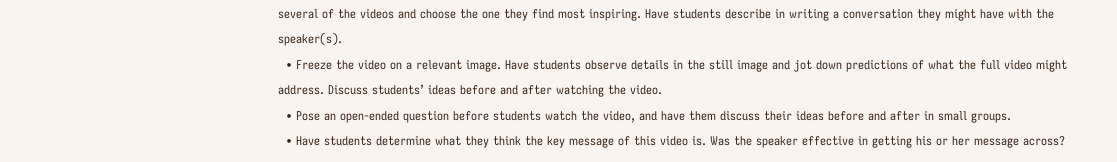several of the videos and choose the one they find most inspiring. Have students describe in writing a conversation they might have with the speaker(s).
  • Freeze the video on a relevant image. Have students observe details in the still image and jot down predictions of what the full video might address. Discuss students’ ideas before and after watching the video.
  • Pose an open-ended question before students watch the video, and have them discuss their ideas before and after in small groups.
  • Have students determine what they think the key message of this video is. Was the speaker effective in getting his or her message across?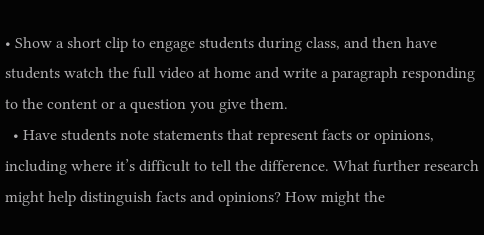• Show a short clip to engage students during class, and then have students watch the full video at home and write a paragraph responding to the content or a question you give them.
  • Have students note statements that represent facts or opinions, including where it’s difficult to tell the difference. What further research might help distinguish facts and opinions? How might the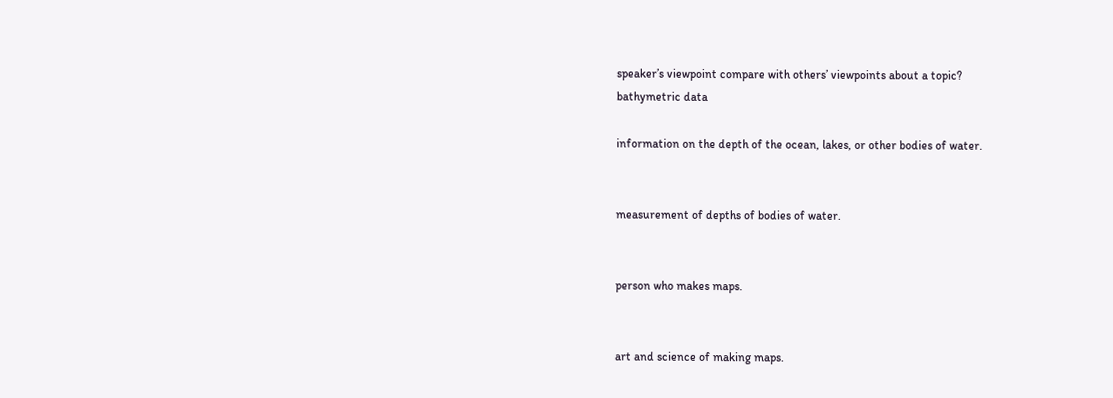speaker’s viewpoint compare with others’ viewpoints about a topic?
bathymetric data

information on the depth of the ocean, lakes, or other bodies of water.


measurement of depths of bodies of water.


person who makes maps.


art and science of making maps.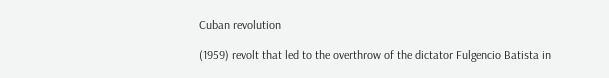Cuban revolution

(1959) revolt that led to the overthrow of the dictator Fulgencio Batista in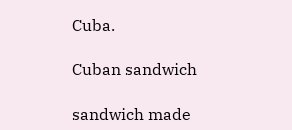Cuba.

Cuban sandwich

sandwich made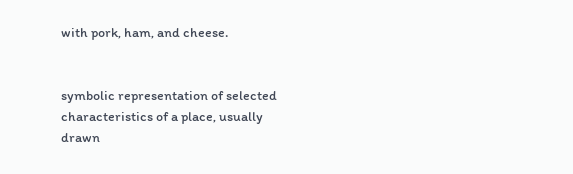with pork, ham, and cheese.


symbolic representation of selected characteristics of a place, usually drawn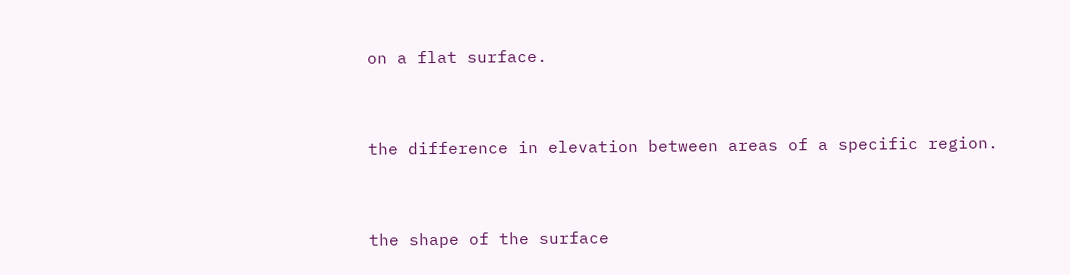on a flat surface.


the difference in elevation between areas of a specific region.


the shape of the surface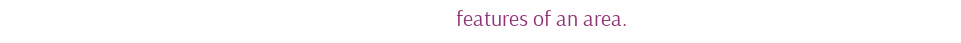features of an area.